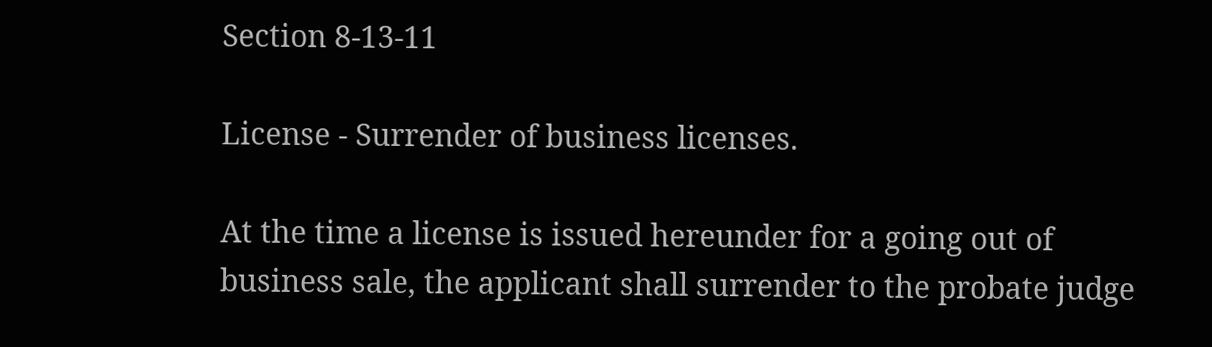Section 8-13-11

License - Surrender of business licenses.

At the time a license is issued hereunder for a going out of business sale, the applicant shall surrender to the probate judge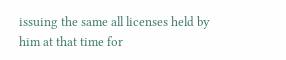issuing the same all licenses held by him at that time for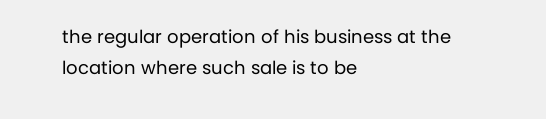the regular operation of his business at the location where such sale is to be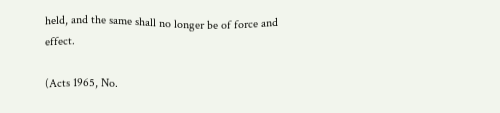held, and the same shall no longer be of force and effect.

(Acts 1965, No.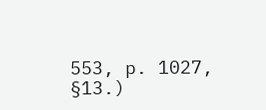553, p. 1027, §13.)